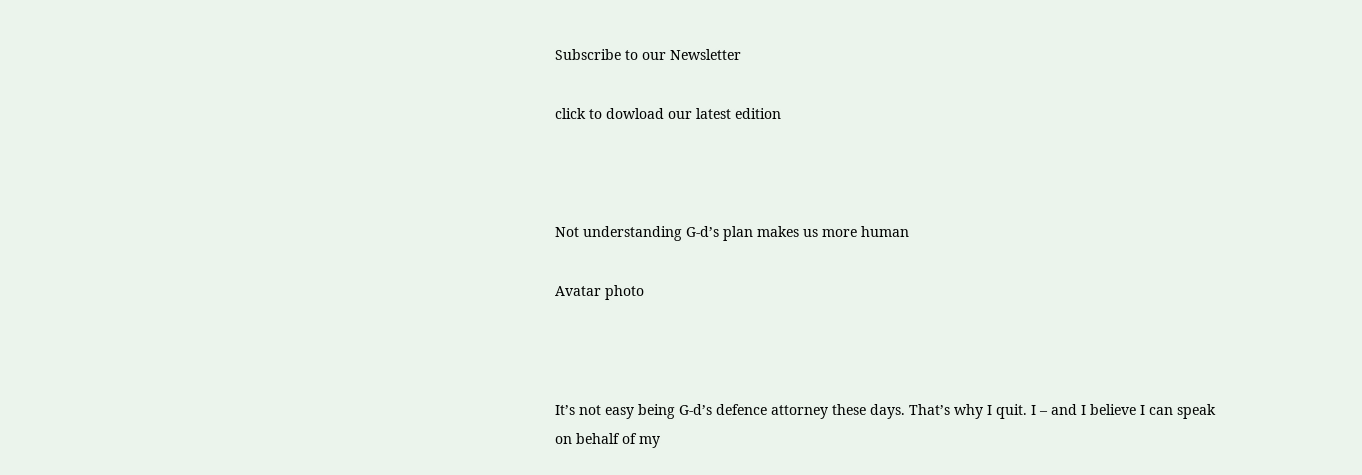Subscribe to our Newsletter

click to dowload our latest edition



Not understanding G-d’s plan makes us more human

Avatar photo



It’s not easy being G-d’s defence attorney these days. That’s why I quit. I – and I believe I can speak on behalf of my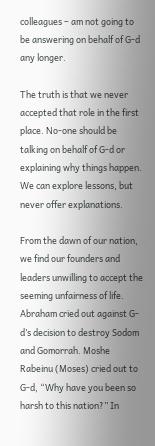colleagues – am not going to be answering on behalf of G-d any longer.

The truth is that we never accepted that role in the first place. No-one should be talking on behalf of G-d or explaining why things happen. We can explore lessons, but never offer explanations.

From the dawn of our nation, we find our founders and leaders unwilling to accept the seeming unfairness of life. Abraham cried out against G-d’s decision to destroy Sodom and Gomorrah. Moshe Rabeinu (Moses) cried out to G-d, “Why have you been so harsh to this nation?” In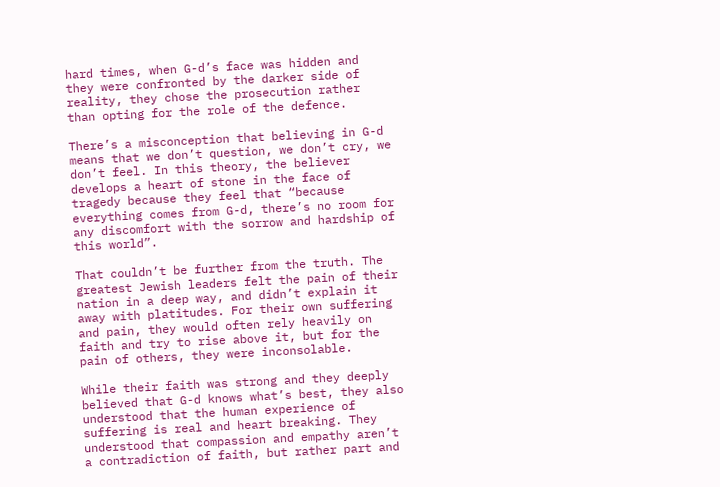hard times, when G-d’s face was hidden and they were confronted by the darker side of reality, they chose the prosecution rather than opting for the role of the defence.

There’s a misconception that believing in G-d means that we don’t question, we don’t cry, we don’t feel. In this theory, the believer develops a heart of stone in the face of tragedy because they feel that “because everything comes from G-d, there’s no room for any discomfort with the sorrow and hardship of this world”.

That couldn’t be further from the truth. The greatest Jewish leaders felt the pain of their nation in a deep way, and didn’t explain it away with platitudes. For their own suffering and pain, they would often rely heavily on faith and try to rise above it, but for the pain of others, they were inconsolable.

While their faith was strong and they deeply believed that G-d knows what’s best, they also understood that the human experience of suffering is real and heart breaking. They understood that compassion and empathy aren’t a contradiction of faith, but rather part and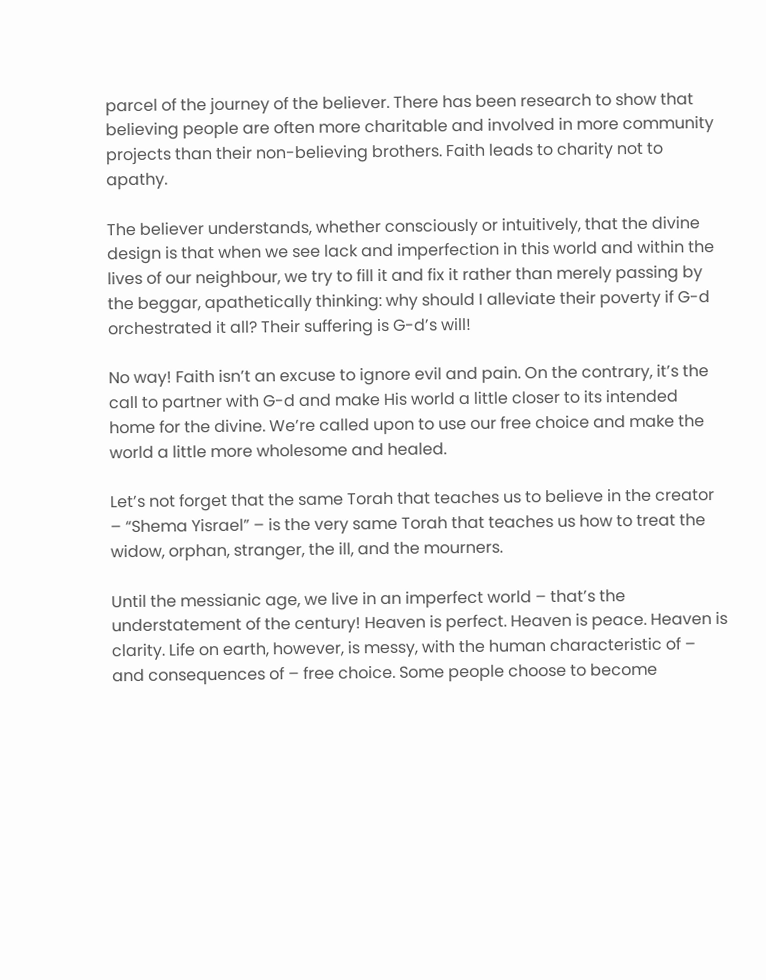parcel of the journey of the believer. There has been research to show that believing people are often more charitable and involved in more community projects than their non-believing brothers. Faith leads to charity not to apathy.

The believer understands, whether consciously or intuitively, that the divine design is that when we see lack and imperfection in this world and within the lives of our neighbour, we try to fill it and fix it rather than merely passing by the beggar, apathetically thinking: why should I alleviate their poverty if G-d orchestrated it all? Their suffering is G-d’s will!

No way! Faith isn’t an excuse to ignore evil and pain. On the contrary, it’s the call to partner with G-d and make His world a little closer to its intended home for the divine. We’re called upon to use our free choice and make the world a little more wholesome and healed.

Let’s not forget that the same Torah that teaches us to believe in the creator – “Shema Yisrael” – is the very same Torah that teaches us how to treat the widow, orphan, stranger, the ill, and the mourners.

Until the messianic age, we live in an imperfect world – that’s the understatement of the century! Heaven is perfect. Heaven is peace. Heaven is clarity. Life on earth, however, is messy, with the human characteristic of – and consequences of – free choice. Some people choose to become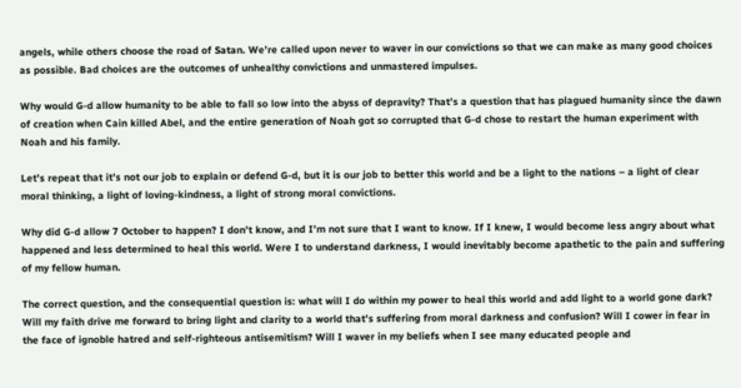angels, while others choose the road of Satan. We’re called upon never to waver in our convictions so that we can make as many good choices as possible. Bad choices are the outcomes of unhealthy convictions and unmastered impulses.

Why would G-d allow humanity to be able to fall so low into the abyss of depravity? That’s a question that has plagued humanity since the dawn of creation when Cain killed Abel, and the entire generation of Noah got so corrupted that G-d chose to restart the human experiment with Noah and his family.

Let’s repeat that it’s not our job to explain or defend G-d, but it is our job to better this world and be a light to the nations – a light of clear moral thinking, a light of loving-kindness, a light of strong moral convictions.

Why did G-d allow 7 October to happen? I don’t know, and I’m not sure that I want to know. If I knew, I would become less angry about what happened and less determined to heal this world. Were I to understand darkness, I would inevitably become apathetic to the pain and suffering of my fellow human.

The correct question, and the consequential question is: what will I do within my power to heal this world and add light to a world gone dark? Will my faith drive me forward to bring light and clarity to a world that’s suffering from moral darkness and confusion? Will I cower in fear in the face of ignoble hatred and self-righteous antisemitism? Will I waver in my beliefs when I see many educated people and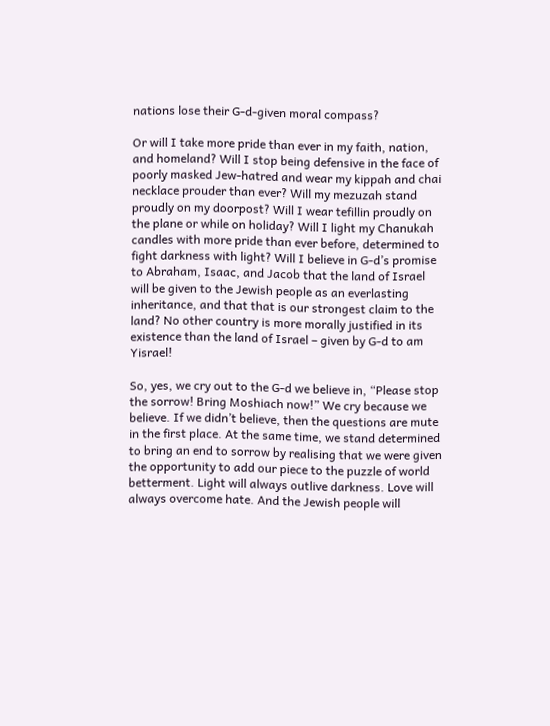nations lose their G-d-given moral compass?

Or will I take more pride than ever in my faith, nation, and homeland? Will I stop being defensive in the face of poorly masked Jew-hatred and wear my kippah and chai necklace prouder than ever? Will my mezuzah stand proudly on my doorpost? Will I wear tefillin proudly on the plane or while on holiday? Will I light my Chanukah candles with more pride than ever before, determined to fight darkness with light? Will I believe in G-d’s promise to Abraham, Isaac, and Jacob that the land of Israel will be given to the Jewish people as an everlasting inheritance, and that that is our strongest claim to the land? No other country is more morally justified in its existence than the land of Israel – given by G-d to am Yisrael!

So, yes, we cry out to the G-d we believe in, “Please stop the sorrow! Bring Moshiach now!” We cry because we believe. If we didn’t believe, then the questions are mute in the first place. At the same time, we stand determined to bring an end to sorrow by realising that we were given the opportunity to add our piece to the puzzle of world betterment. Light will always outlive darkness. Love will always overcome hate. And the Jewish people will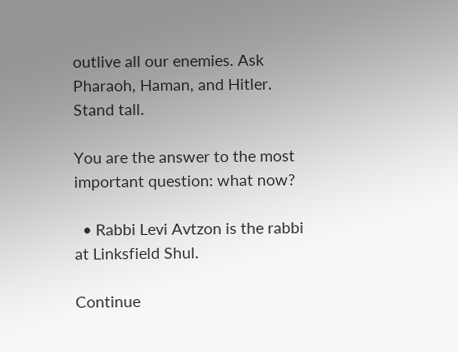outlive all our enemies. Ask Pharaoh, Haman, and Hitler. Stand tall.

You are the answer to the most important question: what now?

  • Rabbi Levi Avtzon is the rabbi at Linksfield Shul.

Continue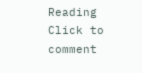Reading
Click to comment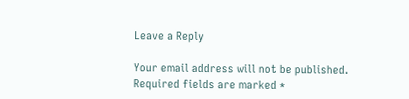Leave a Reply

Your email address will not be published. Required fields are marked *